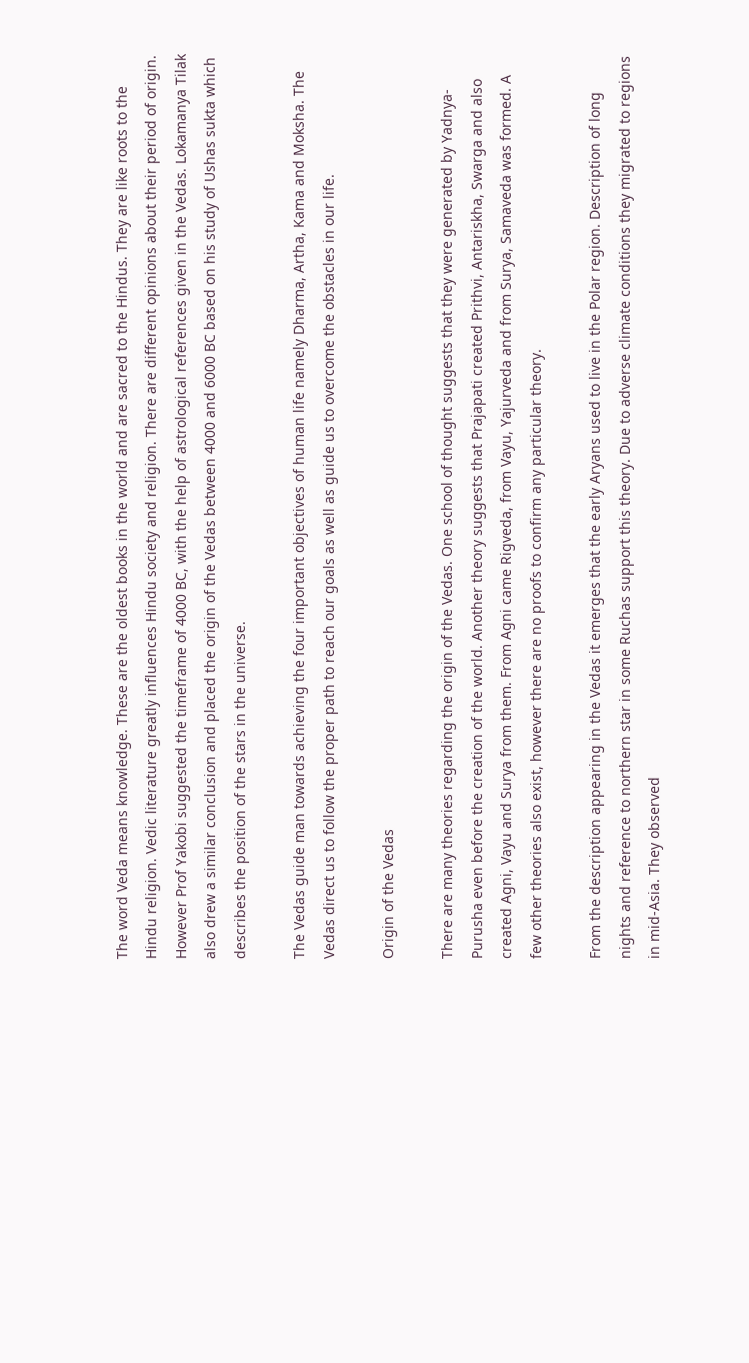The word Veda means knowledge. These are the oldest books in the world and are sacred to the Hindus. They are like roots to the Hindu religion. Vedic literature greatly influences Hindu society and religion. There are different opinions about their period of origin. However Prof Yakobi suggested the timeframe of 4000 BC, with the help of astrological references given in the Vedas. Lokamanya Tilak also drew a similar conclusion and placed the origin of the Vedas between 4000 and 6000 BC based on his study of Ushas sukta which describes the position of the stars in the universe.

The Vedas guide man towards achieving the four important objectives of human life namely Dharma, Artha, Kama and Moksha. The Vedas direct us to follow the proper path to reach our goals as well as guide us to overcome the obstacles in our life.

Origin of the Vedas

There are many theories regarding the origin of the Vedas. One school of thought suggests that they were generated by Yadnya-Purusha even before the creation of the world. Another theory suggests that Prajapati created Prithvi, Antariskha, Swarga and also created Agni, Vayu and Surya from them. From Agni came Rigveda, from Vayu, Yajurveda and from Surya, Samaveda was formed. A few other theories also exist, however there are no proofs to confirm any particular theory.

From the description appearing in the Vedas it emerges that the early Aryans used to live in the Polar region. Description of long nights and reference to northern star in some Ruchas support this theory. Due to adverse climate conditions they migrated to regions in mid-Asia. They observed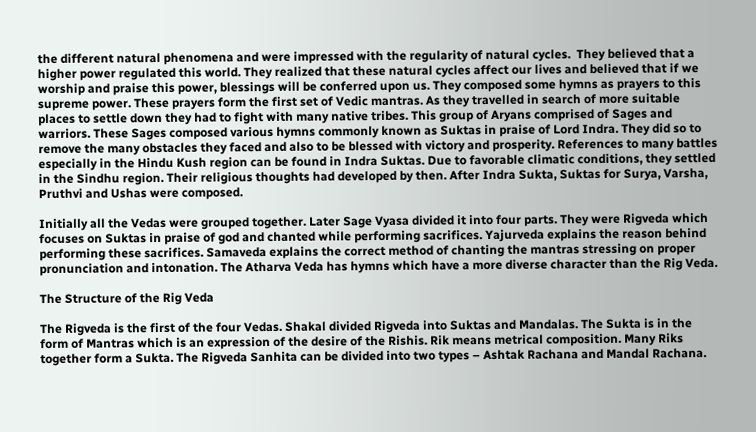the different natural phenomena and were impressed with the regularity of natural cycles.  They believed that a higher power regulated this world. They realized that these natural cycles affect our lives and believed that if we worship and praise this power, blessings will be conferred upon us. They composed some hymns as prayers to this supreme power. These prayers form the first set of Vedic mantras. As they travelled in search of more suitable places to settle down they had to fight with many native tribes. This group of Aryans comprised of Sages and warriors. These Sages composed various hymns commonly known as Suktas in praise of Lord Indra. They did so to remove the many obstacles they faced and also to be blessed with victory and prosperity. References to many battles especially in the Hindu Kush region can be found in Indra Suktas. Due to favorable climatic conditions, they settled in the Sindhu region. Their religious thoughts had developed by then. After Indra Sukta, Suktas for Surya, Varsha, Pruthvi and Ushas were composed.

Initially all the Vedas were grouped together. Later Sage Vyasa divided it into four parts. They were Rigveda which focuses on Suktas in praise of god and chanted while performing sacrifices. Yajurveda explains the reason behind performing these sacrifices. Samaveda explains the correct method of chanting the mantras stressing on proper pronunciation and intonation. The Atharva Veda has hymns which have a more diverse character than the Rig Veda.

The Structure of the Rig Veda

The Rigveda is the first of the four Vedas. Shakal divided Rigveda into Suktas and Mandalas. The Sukta is in the form of Mantras which is an expression of the desire of the Rishis. Rik means metrical composition. Many Riks together form a Sukta. The Rigveda Sanhita can be divided into two types – Ashtak Rachana and Mandal Rachana.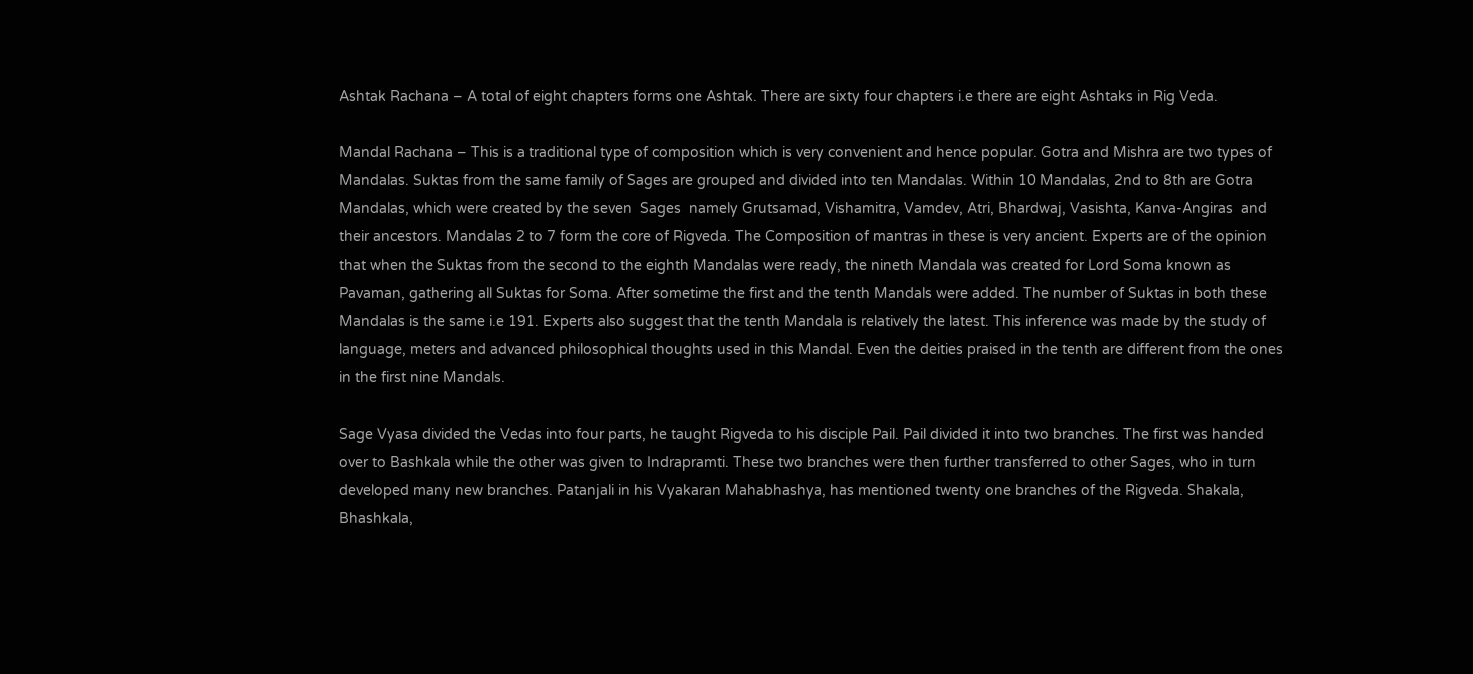Ashtak Rachana – A total of eight chapters forms one Ashtak. There are sixty four chapters i.e there are eight Ashtaks in Rig Veda.

Mandal Rachana – This is a traditional type of composition which is very convenient and hence popular. Gotra and Mishra are two types of Mandalas. Suktas from the same family of Sages are grouped and divided into ten Mandalas. Within 10 Mandalas, 2nd to 8th are Gotra Mandalas, which were created by the seven  Sages  namely Grutsamad, Vishamitra, Vamdev, Atri, Bhardwaj, Vasishta, Kanva-Angiras  and their ancestors. Mandalas 2 to 7 form the core of Rigveda. The Composition of mantras in these is very ancient. Experts are of the opinion that when the Suktas from the second to the eighth Mandalas were ready, the nineth Mandala was created for Lord Soma known as Pavaman, gathering all Suktas for Soma. After sometime the first and the tenth Mandals were added. The number of Suktas in both these Mandalas is the same i.e 191. Experts also suggest that the tenth Mandala is relatively the latest. This inference was made by the study of language, meters and advanced philosophical thoughts used in this Mandal. Even the deities praised in the tenth are different from the ones in the first nine Mandals.

Sage Vyasa divided the Vedas into four parts, he taught Rigveda to his disciple Pail. Pail divided it into two branches. The first was handed over to Bashkala while the other was given to Indrapramti. These two branches were then further transferred to other Sages, who in turn developed many new branches. Patanjali in his Vyakaran Mahabhashya, has mentioned twenty one branches of the Rigveda. Shakala, Bhashkala,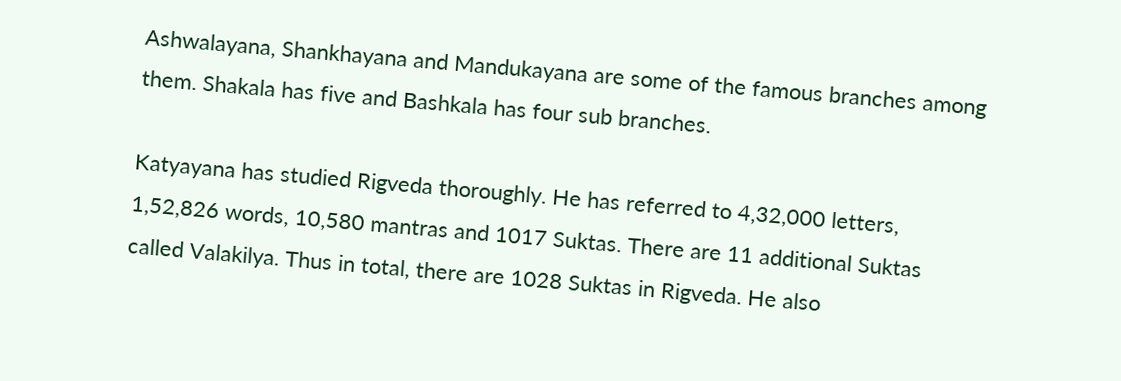Ashwalayana, Shankhayana and Mandukayana are some of the famous branches among them. Shakala has five and Bashkala has four sub branches.

Katyayana has studied Rigveda thoroughly. He has referred to 4,32,000 letters, 1,52,826 words, 10,580 mantras and 1017 Suktas. There are 11 additional Suktas called Valakilya. Thus in total, there are 1028 Suktas in Rigveda. He also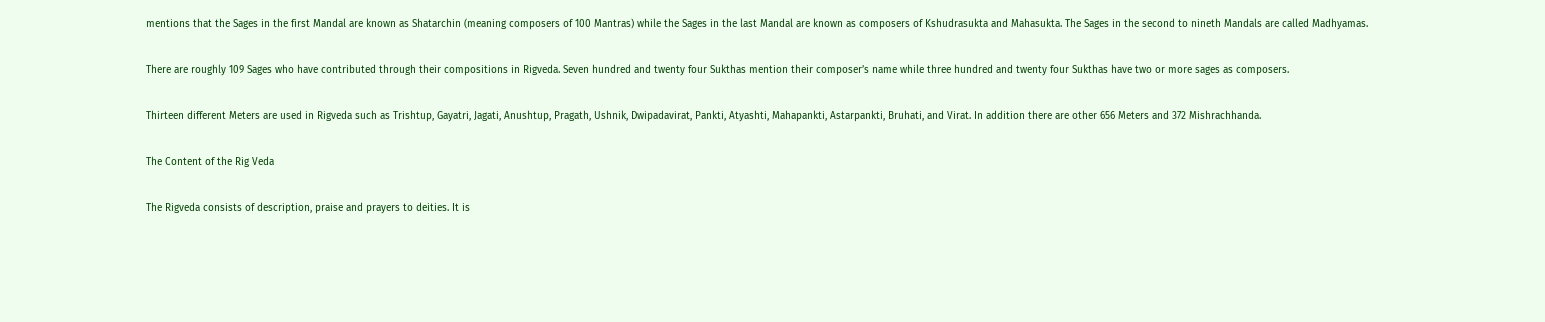mentions that the Sages in the first Mandal are known as Shatarchin (meaning composers of 100 Mantras) while the Sages in the last Mandal are known as composers of Kshudrasukta and Mahasukta. The Sages in the second to nineth Mandals are called Madhyamas.

There are roughly 109 Sages who have contributed through their compositions in Rigveda. Seven hundred and twenty four Sukthas mention their composer’s name while three hundred and twenty four Sukthas have two or more sages as composers.

Thirteen different Meters are used in Rigveda such as Trishtup, Gayatri, Jagati, Anushtup, Pragath, Ushnik, Dwipadavirat, Pankti, Atyashti, Mahapankti, Astarpankti, Bruhati, and Virat. In addition there are other 656 Meters and 372 Mishrachhanda.

The Content of the Rig Veda

The Rigveda consists of description, praise and prayers to deities. It is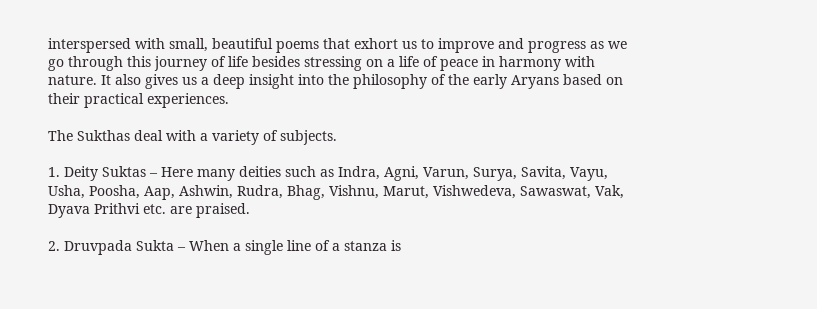interspersed with small, beautiful poems that exhort us to improve and progress as we go through this journey of life besides stressing on a life of peace in harmony with nature. It also gives us a deep insight into the philosophy of the early Aryans based on their practical experiences.

The Sukthas deal with a variety of subjects.

1. Deity Suktas – Here many deities such as Indra, Agni, Varun, Surya, Savita, Vayu, Usha, Poosha, Aap, Ashwin, Rudra, Bhag, Vishnu, Marut, Vishwedeva, Sawaswat, Vak, Dyava Prithvi etc. are praised.

2. Druvpada Sukta – When a single line of a stanza is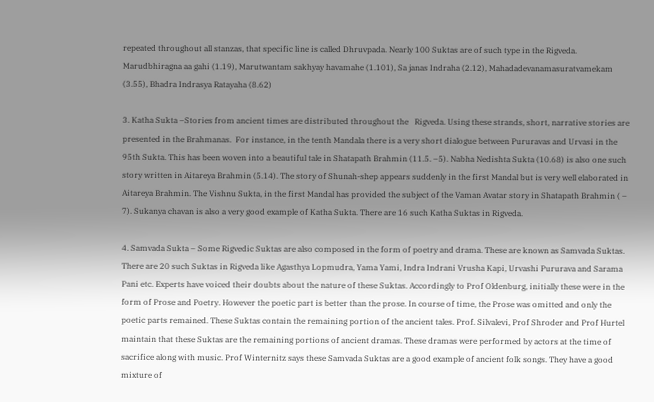repeated throughout all stanzas, that specific line is called Dhruvpada. Nearly 100 Suktas are of such type in the Rigveda. Marudbhiragna aa gahi (1.19), Marutwantam sakhyay havamahe (1.101), Sa janas Indraha (2.12), Mahadadevanamasuratvamekam (3.55), Bhadra Indrasya Ratayaha (8.62)

3. Katha Sukta –Stories from ancient times are distributed throughout the   Rigveda. Using these strands, short, narrative stories are presented in the Brahmanas.  For instance, in the tenth Mandala there is a very short dialogue between Pururavas and Urvasi in the 95th Sukta. This has been woven into a beautiful tale in Shatapath Brahmin (11.5. –5). Nabha Nedishta Sukta (10.68) is also one such story written in Aitareya Brahmin (5.14). The story of Shunah-shep appears suddenly in the first Mandal but is very well elaborated in Aitareya Brahmin. The Vishnu Sukta, in the first Mandal has provided the subject of the Vaman Avatar story in Shatapath Brahmin ( – 7). Sukanya chavan is also a very good example of Katha Sukta. There are 16 such Katha Suktas in Rigveda.

4. Samvada Sukta – Some Rigvedic Suktas are also composed in the form of poetry and drama. These are known as Samvada Suktas. There are 20 such Suktas in Rigveda like Agasthya Lopmudra, Yama Yami, Indra Indrani Vrusha Kapi, Urvashi Pururava and Sarama Pani etc. Experts have voiced their doubts about the nature of these Suktas. Accordingly to Prof Oldenburg, initially these were in the form of Prose and Poetry. However the poetic part is better than the prose. In course of time, the Prose was omitted and only the poetic parts remained. These Suktas contain the remaining portion of the ancient tales. Prof. Silvalevi, Prof Shroder and Prof Hurtel maintain that these Suktas are the remaining portions of ancient dramas. These dramas were performed by actors at the time of sacrifice along with music. Prof Winternitz says these Samvada Suktas are a good example of ancient folk songs. They have a good mixture of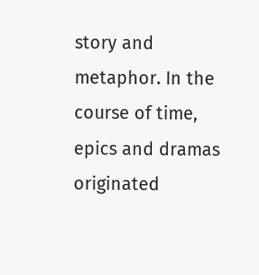story and metaphor. In the course of time, epics and dramas originated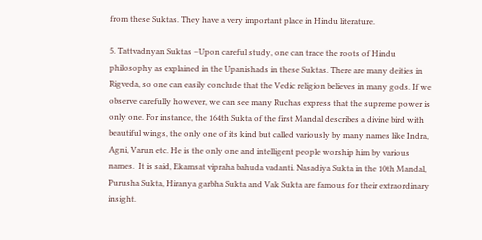from these Suktas. They have a very important place in Hindu literature.

5. Tattvadnyan Suktas –Upon careful study, one can trace the roots of Hindu philosophy as explained in the Upanishads in these Suktas. There are many deities in Rigveda, so one can easily conclude that the Vedic religion believes in many gods. If we observe carefully however, we can see many Ruchas express that the supreme power is only one. For instance, the 164th Sukta of the first Mandal describes a divine bird with beautiful wings, the only one of its kind but called variously by many names like Indra, Agni, Varun etc. He is the only one and intelligent people worship him by various names.  It is said, Ekamsat vipraha bahuda vadanti. Nasadiya Sukta in the 10th Mandal, Purusha Sukta, Hiranya garbha Sukta and Vak Sukta are famous for their extraordinary insight.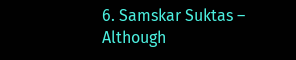6. Samskar Suktas – Although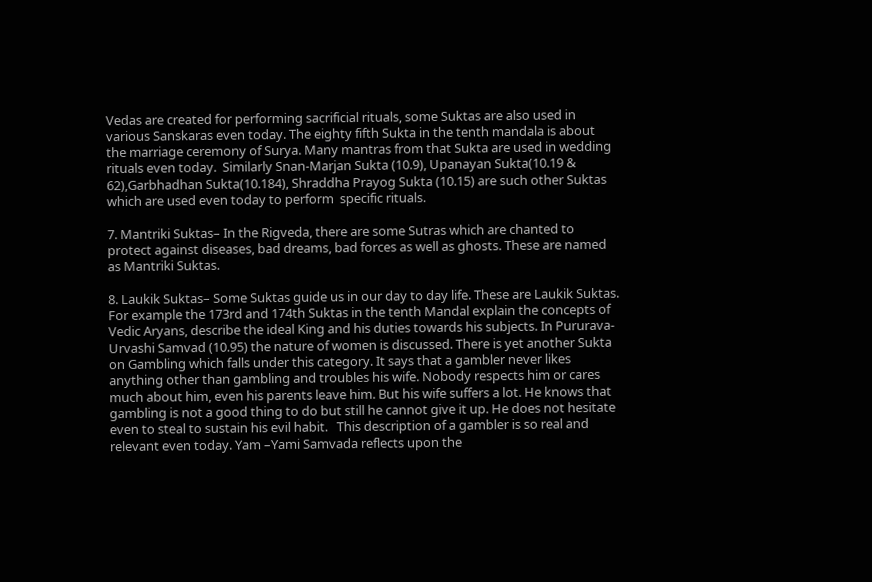Vedas are created for performing sacrificial rituals, some Suktas are also used in various Sanskaras even today. The eighty fifth Sukta in the tenth mandala is about the marriage ceremony of Surya. Many mantras from that Sukta are used in wedding rituals even today.  Similarly Snan-Marjan Sukta (10.9), Upanayan Sukta(10.19 & 62),Garbhadhan Sukta(10.184), Shraddha Prayog Sukta (10.15) are such other Suktas which are used even today to perform  specific rituals.

7. Mantriki Suktas– In the Rigveda, there are some Sutras which are chanted to protect against diseases, bad dreams, bad forces as well as ghosts. These are named as Mantriki Suktas.

8. Laukik Suktas– Some Suktas guide us in our day to day life. These are Laukik Suktas. For example the 173rd and 174th Suktas in the tenth Mandal explain the concepts of Vedic Aryans, describe the ideal King and his duties towards his subjects. In Pururava- Urvashi Samvad (10.95) the nature of women is discussed. There is yet another Sukta on Gambling which falls under this category. It says that a gambler never likes anything other than gambling and troubles his wife. Nobody respects him or cares much about him, even his parents leave him. But his wife suffers a lot. He knows that gambling is not a good thing to do but still he cannot give it up. He does not hesitate even to steal to sustain his evil habit.   This description of a gambler is so real and relevant even today. Yam –Yami Samvada reflects upon the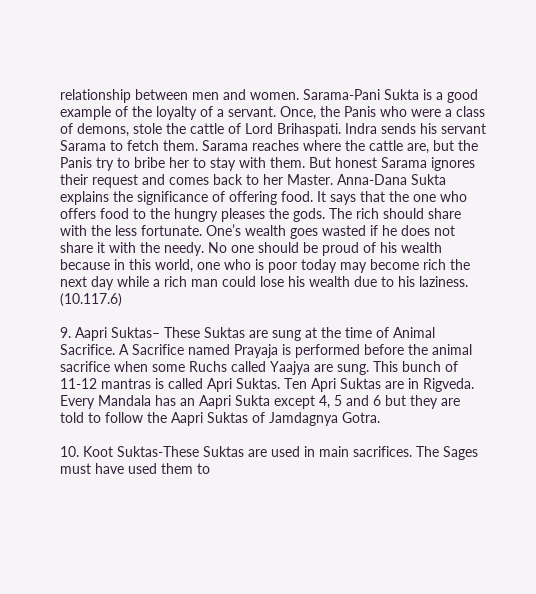relationship between men and women. Sarama-Pani Sukta is a good example of the loyalty of a servant. Once, the Panis who were a class of demons, stole the cattle of Lord Brihaspati. Indra sends his servant Sarama to fetch them. Sarama reaches where the cattle are, but the Panis try to bribe her to stay with them. But honest Sarama ignores their request and comes back to her Master. Anna-Dana Sukta explains the significance of offering food. It says that the one who offers food to the hungry pleases the gods. The rich should share with the less fortunate. One’s wealth goes wasted if he does not share it with the needy. No one should be proud of his wealth because in this world, one who is poor today may become rich the next day while a rich man could lose his wealth due to his laziness. (10.117.6)

9. Aapri Suktas– These Suktas are sung at the time of Animal Sacrifice. A Sacrifice named Prayaja is performed before the animal sacrifice when some Ruchs called Yaajya are sung. This bunch of 11-12 mantras is called Apri Suktas. Ten Apri Suktas are in Rigveda. Every Mandala has an Aapri Sukta except 4, 5 and 6 but they are told to follow the Aapri Suktas of Jamdagnya Gotra.

10. Koot Suktas-These Suktas are used in main sacrifices. The Sages must have used them to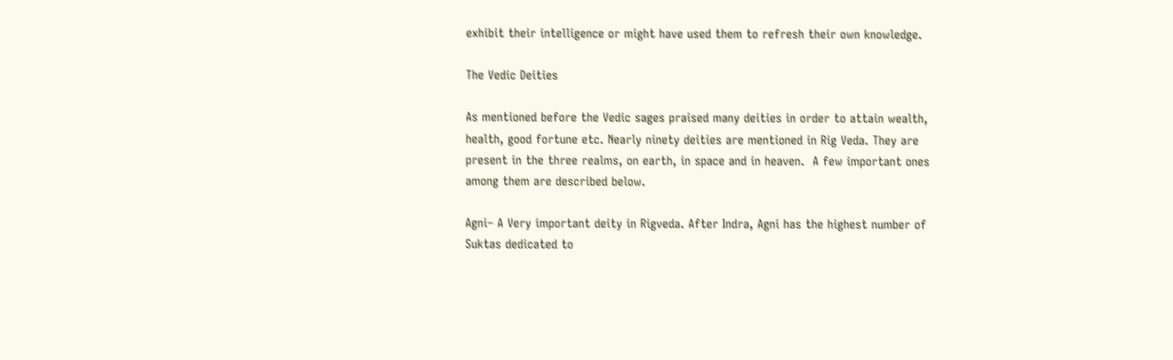exhibit their intelligence or might have used them to refresh their own knowledge.

The Vedic Deities

As mentioned before the Vedic sages praised many deities in order to attain wealth, health, good fortune etc. Nearly ninety deities are mentioned in Rig Veda. They are present in the three realms, on earth, in space and in heaven.  A few important ones among them are described below.

Agni– A Very important deity in Rigveda. After Indra, Agni has the highest number of Suktas dedicated to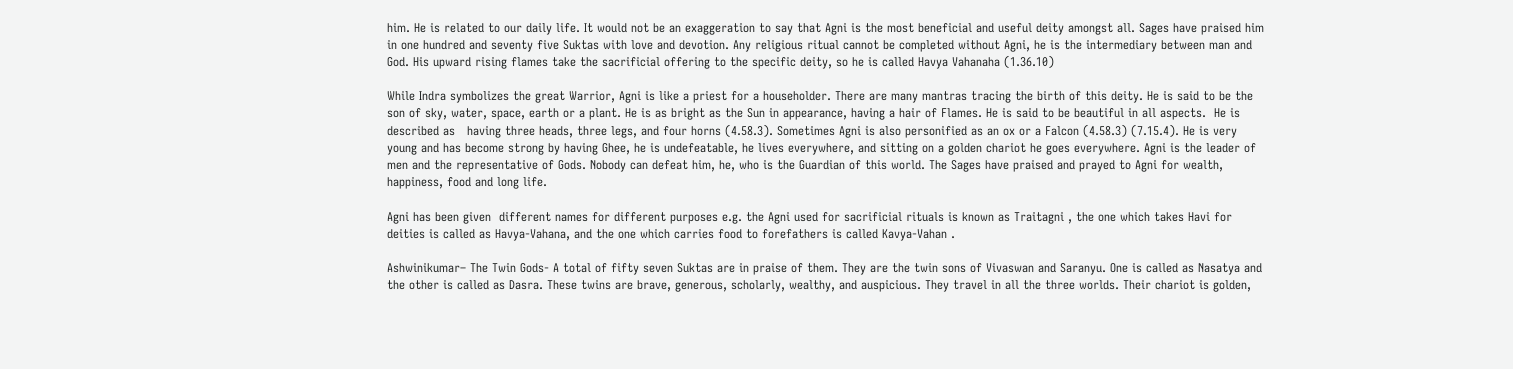him. He is related to our daily life. It would not be an exaggeration to say that Agni is the most beneficial and useful deity amongst all. Sages have praised him in one hundred and seventy five Suktas with love and devotion. Any religious ritual cannot be completed without Agni, he is the intermediary between man and God. His upward rising flames take the sacrificial offering to the specific deity, so he is called Havya Vahanaha (1.36.10)

While Indra symbolizes the great Warrior, Agni is like a priest for a householder. There are many mantras tracing the birth of this deity. He is said to be the son of sky, water, space, earth or a plant. He is as bright as the Sun in appearance, having a hair of Flames. He is said to be beautiful in all aspects.  He is described as   having three heads, three legs, and four horns (4.58.3). Sometimes Agni is also personified as an ox or a Falcon (4.58.3) (7.15.4). He is very young and has become strong by having Ghee, he is undefeatable, he lives everywhere, and sitting on a golden chariot he goes everywhere. Agni is the leader of men and the representative of Gods. Nobody can defeat him, he, who is the Guardian of this world. The Sages have praised and prayed to Agni for wealth, happiness, food and long life.

Agni has been given  different names for different purposes e.g. the Agni used for sacrificial rituals is known as Traitagni , the one which takes Havi for deities is called as Havya-Vahana, and the one which carries food to forefathers is called Kavya-Vahan .

Ashwinikumar– The Twin Gods- A total of fifty seven Suktas are in praise of them. They are the twin sons of Vivaswan and Saranyu. One is called as Nasatya and the other is called as Dasra. These twins are brave, generous, scholarly, wealthy, and auspicious. They travel in all the three worlds. Their chariot is golden,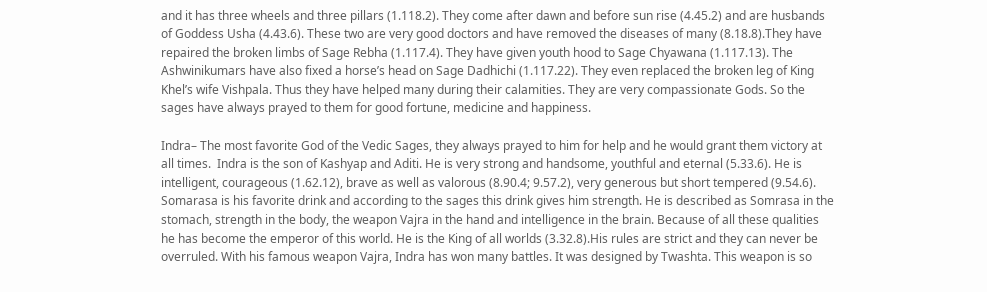and it has three wheels and three pillars (1.118.2). They come after dawn and before sun rise (4.45.2) and are husbands of Goddess Usha (4.43.6). These two are very good doctors and have removed the diseases of many (8.18.8).They have repaired the broken limbs of Sage Rebha (1.117.4). They have given youth hood to Sage Chyawana (1.117.13). The Ashwinikumars have also fixed a horse’s head on Sage Dadhichi (1.117.22). They even replaced the broken leg of King Khel’s wife Vishpala. Thus they have helped many during their calamities. They are very compassionate Gods. So the sages have always prayed to them for good fortune, medicine and happiness.

Indra– The most favorite God of the Vedic Sages, they always prayed to him for help and he would grant them victory at all times.  Indra is the son of Kashyap and Aditi. He is very strong and handsome, youthful and eternal (5.33.6). He is intelligent, courageous (1.62.12), brave as well as valorous (8.90.4; 9.57.2), very generous but short tempered (9.54.6). Somarasa is his favorite drink and according to the sages this drink gives him strength. He is described as Somrasa in the stomach, strength in the body, the weapon Vajra in the hand and intelligence in the brain. Because of all these qualities he has become the emperor of this world. He is the King of all worlds (3.32.8).His rules are strict and they can never be overruled. With his famous weapon Vajra, Indra has won many battles. It was designed by Twashta. This weapon is so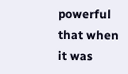powerful that when it was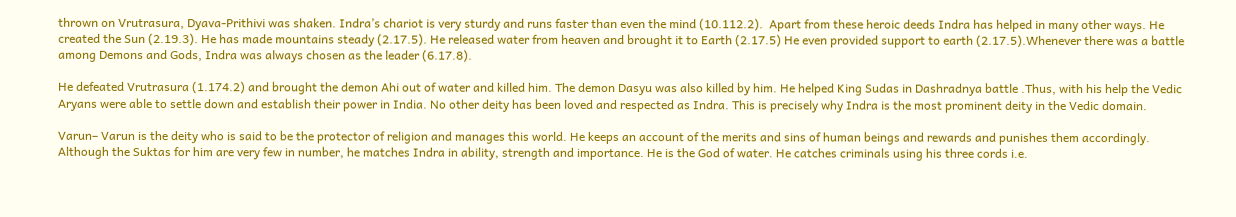thrown on Vrutrasura, Dyava-Prithivi was shaken. Indra’s chariot is very sturdy and runs faster than even the mind (10.112.2).  Apart from these heroic deeds Indra has helped in many other ways. He created the Sun (2.19.3). He has made mountains steady (2.17.5). He released water from heaven and brought it to Earth (2.17.5) He even provided support to earth (2.17.5).Whenever there was a battle among Demons and Gods, Indra was always chosen as the leader (6.17.8).

He defeated Vrutrasura (1.174.2) and brought the demon Ahi out of water and killed him. The demon Dasyu was also killed by him. He helped King Sudas in Dashradnya battle .Thus, with his help the Vedic Aryans were able to settle down and establish their power in India. No other deity has been loved and respected as Indra. This is precisely why Indra is the most prominent deity in the Vedic domain.

Varun– Varun is the deity who is said to be the protector of religion and manages this world. He keeps an account of the merits and sins of human beings and rewards and punishes them accordingly. Although the Suktas for him are very few in number, he matches Indra in ability, strength and importance. He is the God of water. He catches criminals using his three cords i.e.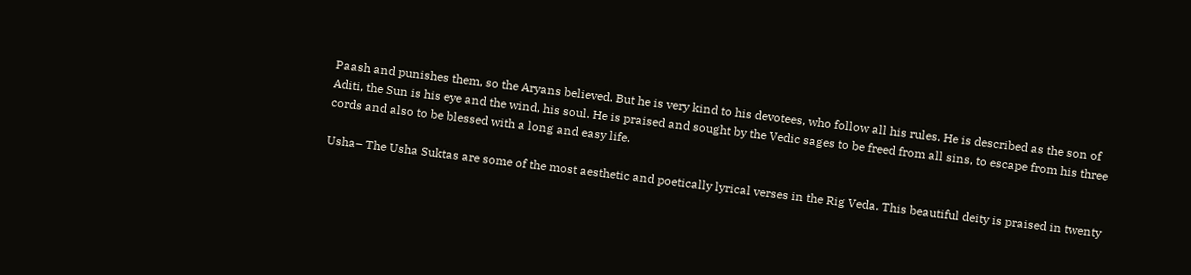Paash and punishes them, so the Aryans believed. But he is very kind to his devotees, who follow all his rules. He is described as the son of Aditi, the Sun is his eye and the wind, his soul. He is praised and sought by the Vedic sages to be freed from all sins, to escape from his three cords and also to be blessed with a long and easy life.

Usha– The Usha Suktas are some of the most aesthetic and poetically lyrical verses in the Rig Veda. This beautiful deity is praised in twenty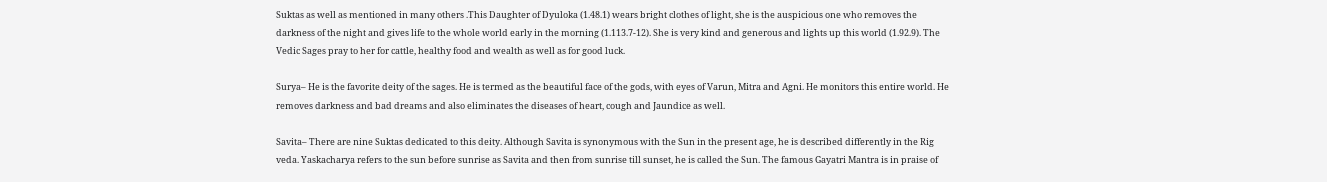Suktas as well as mentioned in many others .This Daughter of Dyuloka (1.48.1) wears bright clothes of light, she is the auspicious one who removes the darkness of the night and gives life to the whole world early in the morning (1.113.7-12). She is very kind and generous and lights up this world (1.92.9). The Vedic Sages pray to her for cattle, healthy food and wealth as well as for good luck.

Surya– He is the favorite deity of the sages. He is termed as the beautiful face of the gods, with eyes of Varun, Mitra and Agni. He monitors this entire world. He removes darkness and bad dreams and also eliminates the diseases of heart, cough and Jaundice as well.

Savita– There are nine Suktas dedicated to this deity. Although Savita is synonymous with the Sun in the present age, he is described differently in the Rig veda. Yaskacharya refers to the sun before sunrise as Savita and then from sunrise till sunset, he is called the Sun. The famous Gayatri Mantra is in praise of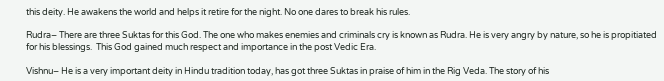this deity. He awakens the world and helps it retire for the night. No one dares to break his rules.

Rudra– There are three Suktas for this God. The one who makes enemies and criminals cry is known as Rudra. He is very angry by nature, so he is propitiated for his blessings.  This God gained much respect and importance in the post Vedic Era.

Vishnu– He is a very important deity in Hindu tradition today, has got three Suktas in praise of him in the Rig Veda. The story of his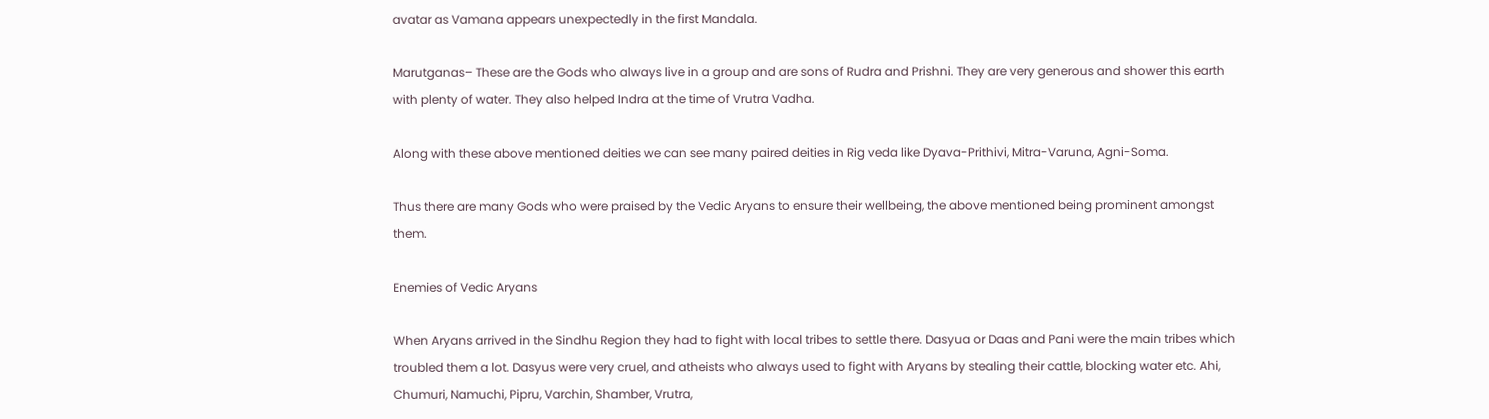avatar as Vamana appears unexpectedly in the first Mandala.

Marutganas– These are the Gods who always live in a group and are sons of Rudra and Prishni. They are very generous and shower this earth with plenty of water. They also helped Indra at the time of Vrutra Vadha.

Along with these above mentioned deities we can see many paired deities in Rig veda like Dyava-Prithivi, Mitra-Varuna, Agni-Soma.

Thus there are many Gods who were praised by the Vedic Aryans to ensure their wellbeing, the above mentioned being prominent amongst them.

Enemies of Vedic Aryans

When Aryans arrived in the Sindhu Region they had to fight with local tribes to settle there. Dasyua or Daas and Pani were the main tribes which troubled them a lot. Dasyus were very cruel, and atheists who always used to fight with Aryans by stealing their cattle, blocking water etc. Ahi, Chumuri, Namuchi, Pipru, Varchin, Shamber, Vrutra,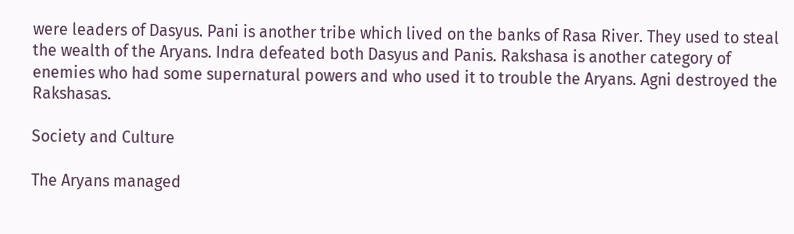were leaders of Dasyus. Pani is another tribe which lived on the banks of Rasa River. They used to steal the wealth of the Aryans. Indra defeated both Dasyus and Panis. Rakshasa is another category of enemies who had some supernatural powers and who used it to trouble the Aryans. Agni destroyed the Rakshasas.

Society and Culture

The Aryans managed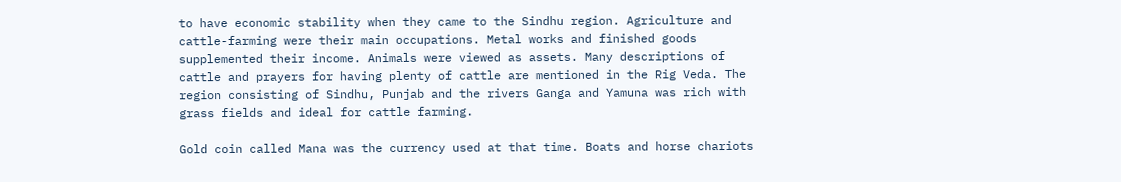to have economic stability when they came to the Sindhu region. Agriculture and cattle-farming were their main occupations. Metal works and finished goods supplemented their income. Animals were viewed as assets. Many descriptions of cattle and prayers for having plenty of cattle are mentioned in the Rig Veda. The region consisting of Sindhu, Punjab and the rivers Ganga and Yamuna was rich with grass fields and ideal for cattle farming.

Gold coin called Mana was the currency used at that time. Boats and horse chariots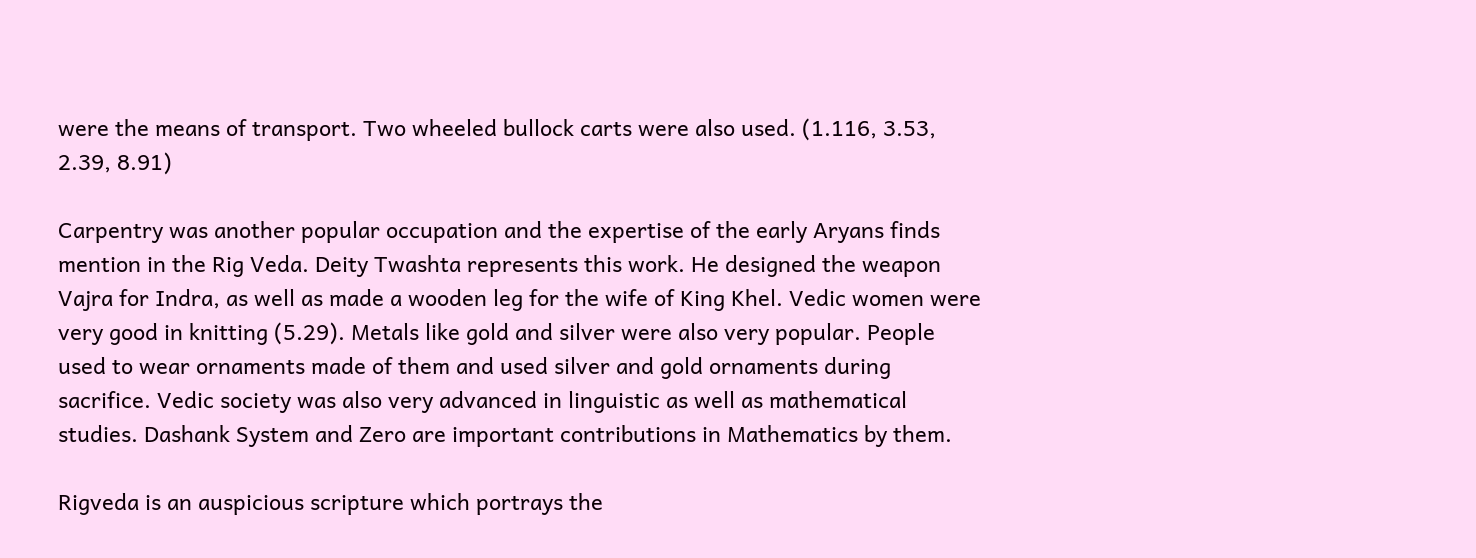were the means of transport. Two wheeled bullock carts were also used. (1.116, 3.53, 2.39, 8.91)

Carpentry was another popular occupation and the expertise of the early Aryans finds mention in the Rig Veda. Deity Twashta represents this work. He designed the weapon Vajra for Indra, as well as made a wooden leg for the wife of King Khel. Vedic women were very good in knitting (5.29). Metals like gold and silver were also very popular. People used to wear ornaments made of them and used silver and gold ornaments during sacrifice. Vedic society was also very advanced in linguistic as well as mathematical studies. Dashank System and Zero are important contributions in Mathematics by them.

Rigveda is an auspicious scripture which portrays the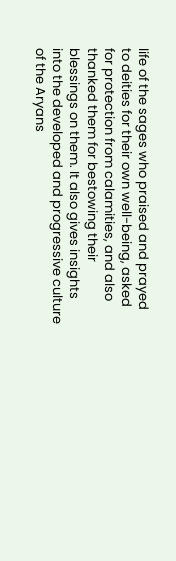life of the sages who praised and prayed to deities for their own well-being, asked for protection from calamities, and also thanked them for bestowing their blessings on them. It also gives insights into the developed and progressive culture of the Aryans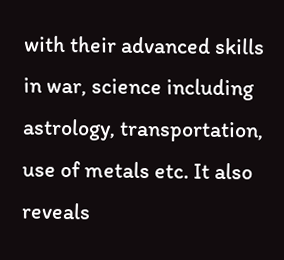with their advanced skills in war, science including astrology, transportation, use of metals etc. It also reveals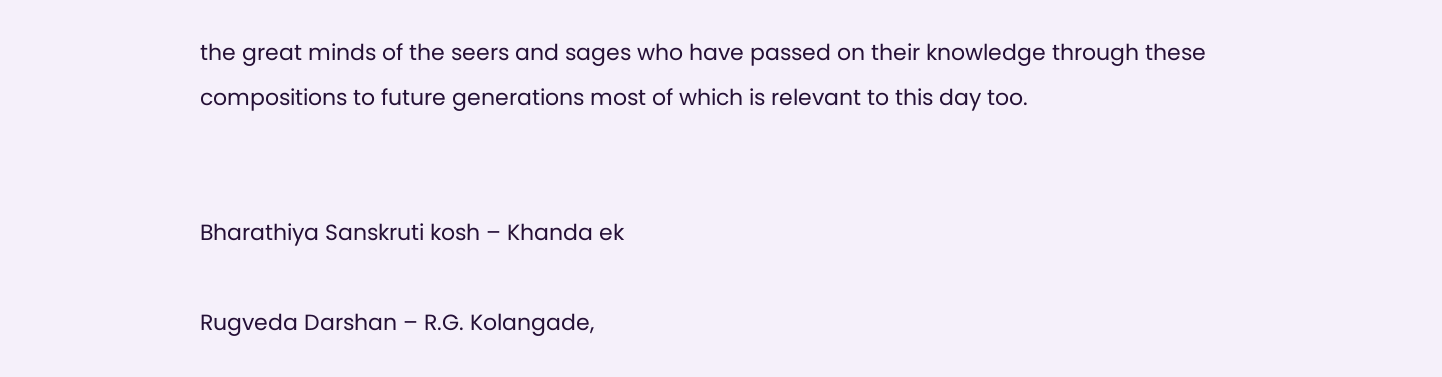the great minds of the seers and sages who have passed on their knowledge through these compositions to future generations most of which is relevant to this day too.


Bharathiya Sanskruti kosh – Khanda ek

Rugveda Darshan – R.G. Kolangade,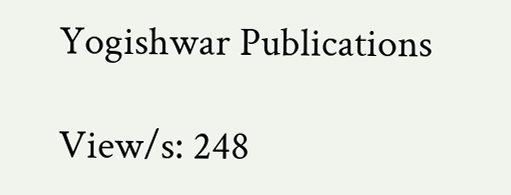Yogishwar Publications

View/s: 248